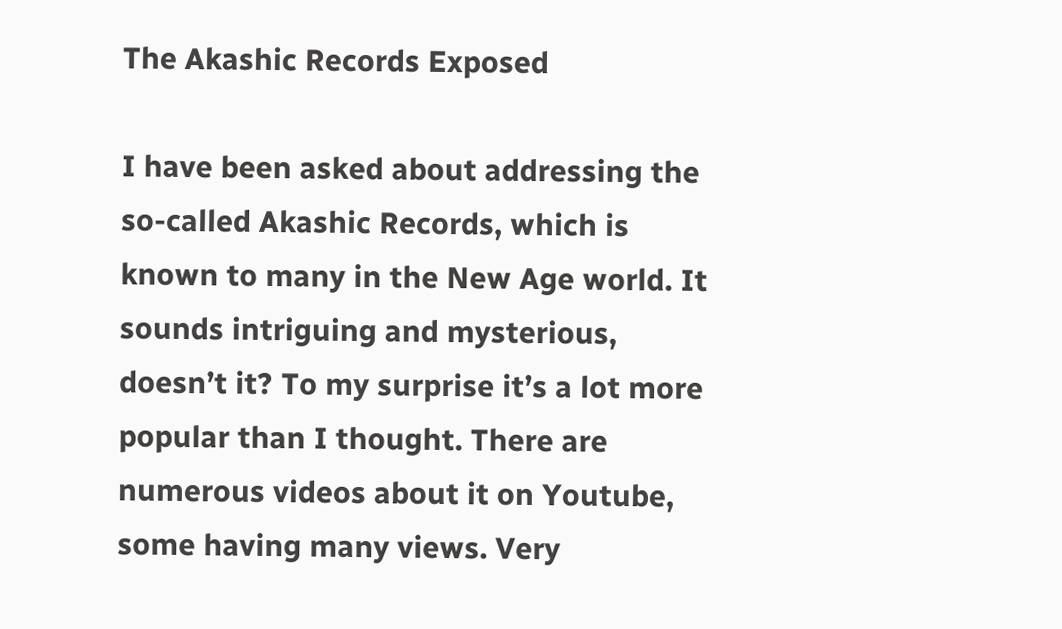The Akashic Records Exposed

I have been asked about addressing the so-called Akashic Records, which is known to many in the New Age world. It sounds intriguing and mysterious, doesn’t it? To my surprise it’s a lot more popular than I thought. There are numerous videos about it on Youtube, some having many views. Very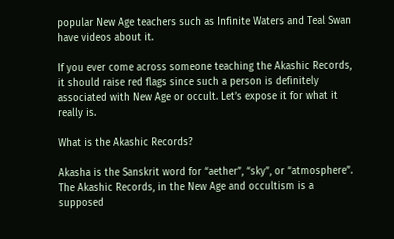popular New Age teachers such as Infinite Waters and Teal Swan have videos about it.

If you ever come across someone teaching the Akashic Records, it should raise red flags since such a person is definitely associated with New Age or occult. Let’s expose it for what it really is.

What is the Akashic Records?

Akasha is the Sanskrit word for “aether”, “sky”, or “atmosphere”. The Akashic Records, in the New Age and occultism is a supposed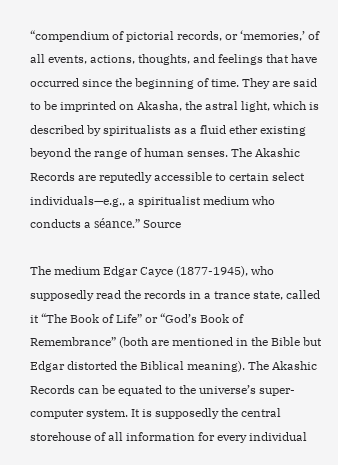“compendium of pictorial records, or ‘memories,’ of all events, actions, thoughts, and feelings that have occurred since the beginning of time. They are said to be imprinted on Akasha, the astral light, which is described by spiritualists as a fluid ether existing beyond the range of human senses. The Akashic Records are reputedly accessible to certain select individuals—e.g., a spiritualist medium who conducts a séance.” Source

The medium Edgar Cayce (1877-1945), who supposedly read the records in a trance state, called it “The Book of Life” or “God’s Book of Remembrance” (both are mentioned in the Bible but Edgar distorted the Biblical meaning). The Akashic Records can be equated to the universe’s super-computer system. It is supposedly the central storehouse of all information for every individual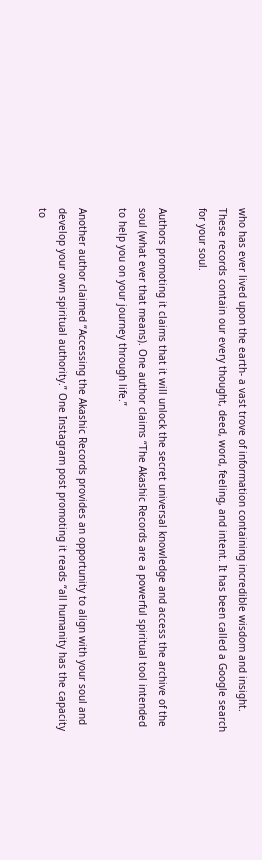who has ever lived upon the earth- a vast trove of information containing incredible wisdom and insight. These records contain our every thought, deed, word, feeling, and intent. It has been called a Google search for your soul.

Authors promoting it claims that it will unlock the secret universal knowledge and access the archive of the soul (what ever that means). One author claims “The Akashic Records are a powerful spiritual tool intended to help you on your journey through life.”

Another author claimed “Accessing the Akashic Records provides an opportunity to align with your soul and develop your own spiritual authority.” One Instagram post promoting it reads “all humanity has the capacity to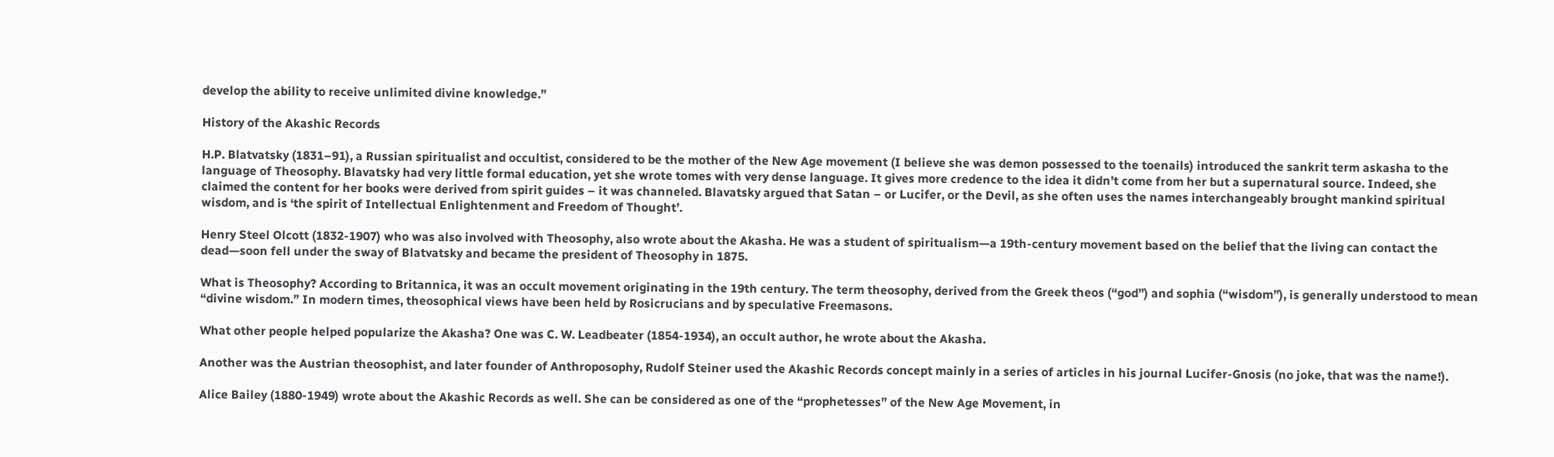develop the ability to receive unlimited divine knowledge.”

History of the Akashic Records

H.P. Blatvatsky (1831–91), a Russian spiritualist and occultist, considered to be the mother of the New Age movement (I believe she was demon possessed to the toenails) introduced the sankrit term askasha to the language of Theosophy. Blavatsky had very little formal education, yet she wrote tomes with very dense language. It gives more credence to the idea it didn’t come from her but a supernatural source. Indeed, she claimed the content for her books were derived from spirit guides – it was channeled. Blavatsky argued that Satan – or Lucifer, or the Devil, as she often uses the names interchangeably brought mankind spiritual wisdom, and is ‘the spirit of Intellectual Enlightenment and Freedom of Thought’.

Henry Steel Olcott (1832-1907) who was also involved with Theosophy, also wrote about the Akasha. He was a student of spiritualism—a 19th-century movement based on the belief that the living can contact the dead—soon fell under the sway of Blatvatsky and became the president of Theosophy in 1875.

What is Theosophy? According to Britannica, it was an occult movement originating in the 19th century. The term theosophy, derived from the Greek theos (“god”) and sophia (“wisdom”), is generally understood to mean “divine wisdom.” In modern times, theosophical views have been held by Rosicrucians and by speculative Freemasons.

What other people helped popularize the Akasha? One was C. W. Leadbeater (1854-1934), an occult author, he wrote about the Akasha.

Another was the Austrian theosophist, and later founder of Anthroposophy, Rudolf Steiner used the Akashic Records concept mainly in a series of articles in his journal Lucifer-Gnosis (no joke, that was the name!).

Alice Bailey (1880-1949) wrote about the Akashic Records as well. She can be considered as one of the “prophetesses” of the New Age Movement, in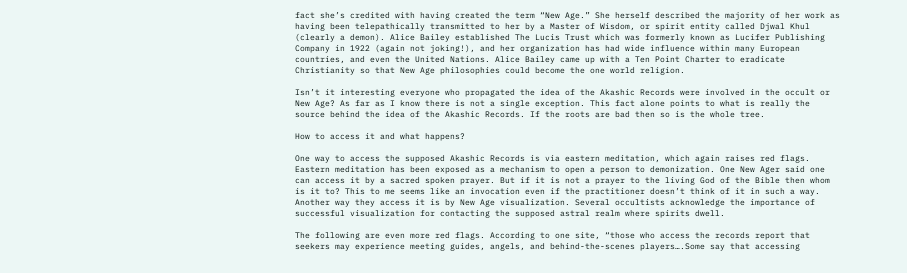fact she’s credited with having created the term “New Age.” She herself described the majority of her work as having been telepathically transmitted to her by a Master of Wisdom, or spirit entity called Djwal Khul (clearly a demon). Alice Bailey established The Lucis Trust which was formerly known as Lucifer Publishing Company in 1922 (again not joking!), and her organization has had wide influence within many European countries, and even the United Nations. Alice Bailey came up with a Ten Point Charter to eradicate Christianity so that New Age philosophies could become the one world religion.

Isn’t it interesting everyone who propagated the idea of the Akashic Records were involved in the occult or New Age? As far as I know there is not a single exception. This fact alone points to what is really the source behind the idea of the Akashic Records. If the roots are bad then so is the whole tree.

How to access it and what happens?

One way to access the supposed Akashic Records is via eastern meditation, which again raises red flags. Eastern meditation has been exposed as a mechanism to open a person to demonization. One New Ager said one can access it by a sacred spoken prayer. But if it is not a prayer to the living God of the Bible then whom is it to? This to me seems like an invocation even if the practitioner doesn’t think of it in such a way. Another way they access it is by New Age visualization. Several occultists acknowledge the importance of successful visualization for contacting the supposed astral realm where spirits dwell.

The following are even more red flags. According to one site, “those who access the records report that seekers may experience meeting guides, angels, and behind-the-scenes players….Some say that accessing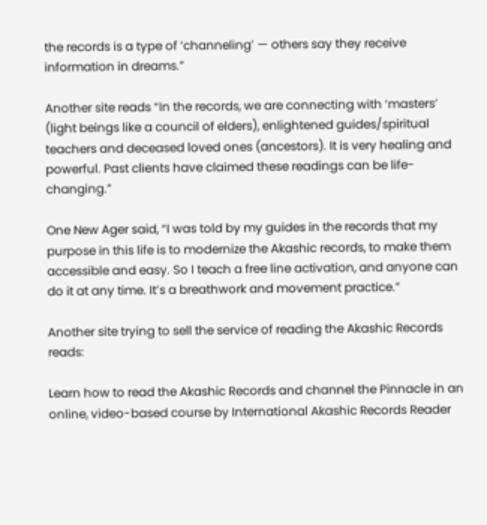the records is a type of ‘channeling’ — others say they receive information in dreams.”

Another site reads “In the records, we are connecting with ‘masters’ (light beings like a council of elders), enlightened guides/spiritual teachers and deceased loved ones (ancestors). It is very healing and powerful. Past clients have claimed these readings can be life-changing.”

One New Ager said, “I was told by my guides in the records that my purpose in this life is to modernize the Akashic records, to make them accessible and easy. So I teach a free line activation, and anyone can do it at any time. It’s a breathwork and movement practice.”

Another site trying to sell the service of reading the Akashic Records reads:

Learn how to read the Akashic Records and channel the Pinnacle in an online, video-based course by International Akashic Records Reader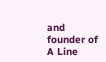and founder of A Line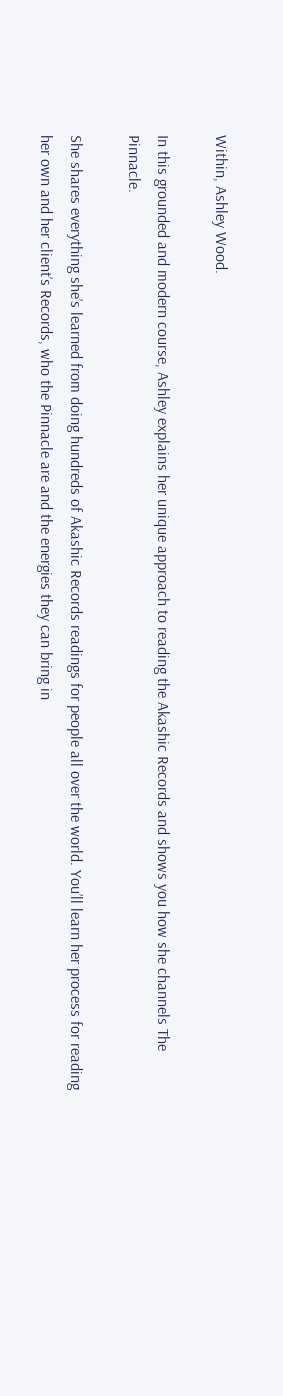Within, Ashley Wood.

In this grounded and modern course, Ashley explains her unique approach to reading the Akashic Records and shows you how she channels The Pinnacle.

She shares everything she’s learned from doing hundreds of Akashic Records readings for people all over the world. You’ll learn her process for reading her own and her client’s Records, who the Pinnacle are and the energies they can bring in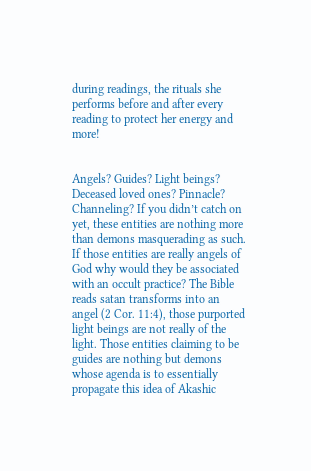during readings, the rituals she performs before and after every reading to protect her energy and more!


Angels? Guides? Light beings? Deceased loved ones? Pinnacle? Channeling? If you didn’t catch on yet, these entities are nothing more than demons masquerading as such. If those entities are really angels of God why would they be associated with an occult practice? The Bible reads satan transforms into an angel (2 Cor. 11:4), those purported light beings are not really of the light. Those entities claiming to be guides are nothing but demons whose agenda is to essentially propagate this idea of Akashic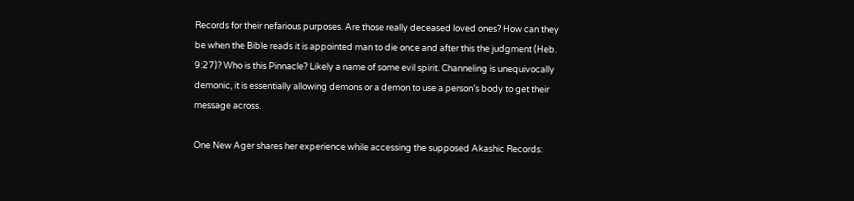Records for their nefarious purposes. Are those really deceased loved ones? How can they be when the Bible reads it is appointed man to die once and after this the judgment (Heb. 9:27)? Who is this Pinnacle? Likely a name of some evil spirit. Channeling is unequivocally demonic, it is essentially allowing demons or a demon to use a person’s body to get their message across.

One New Ager shares her experience while accessing the supposed Akashic Records: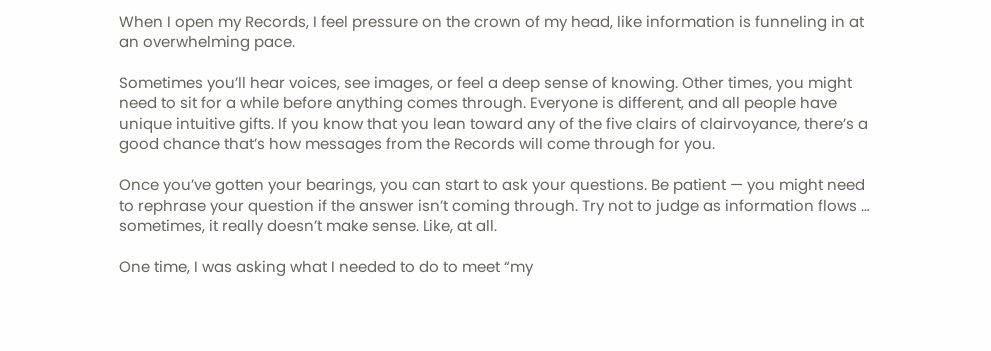When I open my Records, I feel pressure on the crown of my head, like information is funneling in at an overwhelming pace.

Sometimes you’ll hear voices, see images, or feel a deep sense of knowing. Other times, you might need to sit for a while before anything comes through. Everyone is different, and all people have unique intuitive gifts. If you know that you lean toward any of the five clairs of clairvoyance, there’s a good chance that’s how messages from the Records will come through for you.

Once you’ve gotten your bearings, you can start to ask your questions. Be patient — you might need to rephrase your question if the answer isn’t coming through. Try not to judge as information flows … sometimes, it really doesn’t make sense. Like, at all.

One time, I was asking what I needed to do to meet “my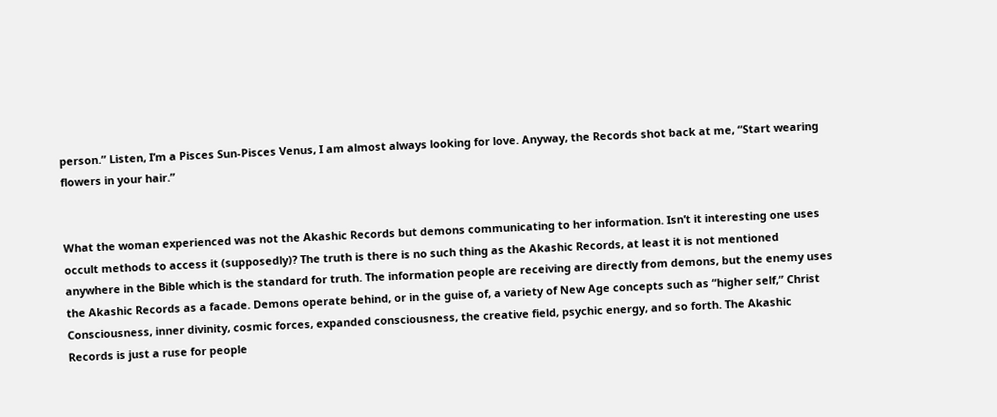person.” Listen, I’m a Pisces Sun-Pisces Venus, I am almost always looking for love. Anyway, the Records shot back at me, “Start wearing flowers in your hair.”


What the woman experienced was not the Akashic Records but demons communicating to her information. Isn’t it interesting one uses occult methods to access it (supposedly)? The truth is there is no such thing as the Akashic Records, at least it is not mentioned anywhere in the Bible which is the standard for truth. The information people are receiving are directly from demons, but the enemy uses the Akashic Records as a facade. Demons operate behind, or in the guise of, a variety of New Age concepts such as “higher self,” Christ Consciousness, inner divinity, cosmic forces, expanded consciousness, the creative field, psychic energy, and so forth. The Akashic Records is just a ruse for people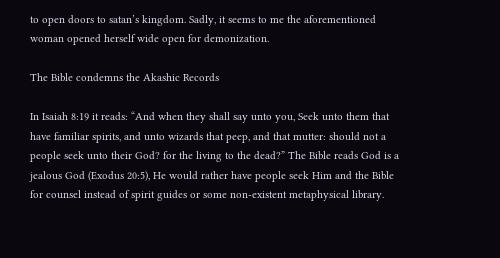to open doors to satan’s kingdom. Sadly, it seems to me the aforementioned woman opened herself wide open for demonization.

The Bible condemns the Akashic Records

In Isaiah 8:19 it reads: “And when they shall say unto you, Seek unto them that have familiar spirits, and unto wizards that peep, and that mutter: should not a people seek unto their God? for the living to the dead?” The Bible reads God is a jealous God (Exodus 20:5), He would rather have people seek Him and the Bible for counsel instead of spirit guides or some non-existent metaphysical library.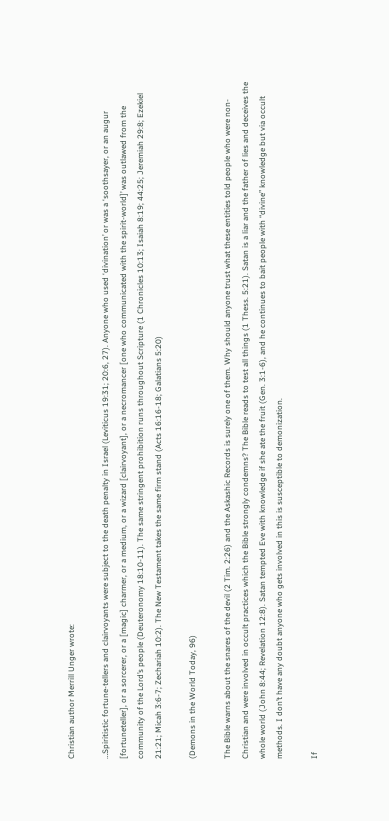Christian author Merrill Unger wrote:

…Spiritistic fortune-tellers and clairvoyants were subject to the death penalty in Israel (Leviticus 19:31; 20:6, 27). Anyone who used ‘divination’ or was a ‘soothsayer, or an augur [fortuneteller], or a sorcerer, or a [magic] charmer, or a medium, or a wizard [clairvoyant], or a necromancer [one who communicated with the spirit-world]’ was outlawed from the community of the Lord’s people (Deuteronomy 18:10-11). The same stringent prohibition runs throughout Scripture (1 Chronicles 10:13; Isaiah 8:19; 44:25; Jeremiah 29:8; Ezekiel 21:21; Micah 3:6-7; Zechariah 10:2). The New Testament takes the same firm stand (Acts 16:16-18; Galatians 5:20)

(Demons in the World Today, 96)

The Bible warns about the snares of the devil (2 Tim. 2:26) and the Askashic Records is surely one of them. Why should anyone trust what these entities told people who were non-Christian and were involved in occult practices which the Bible strongly condemns? The Bible reads to test all things (1 Thess. 5:21). Satan is a liar and the father of lies and deceives the whole world (John 8:44; Revelation 12:8). Satan tempted Eve with knowledge if she ate the fruit (Gen. 3:1-6), and he continues to bait people with “divine” knowledge but via occult methods. I don’t have any doubt anyone who gets involved in this is susceptible to demonization.

If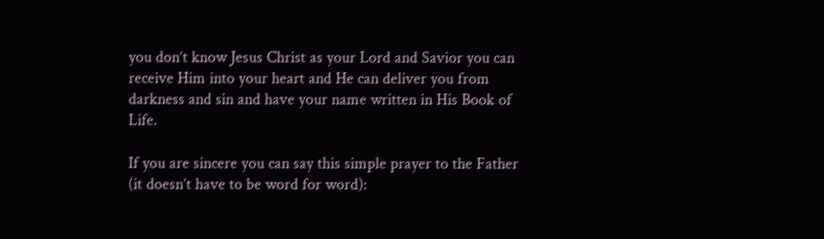you don’t know Jesus Christ as your Lord and Savior you can receive Him into your heart and He can deliver you from darkness and sin and have your name written in His Book of Life.

If you are sincere you can say this simple prayer to the Father (it doesn’t have to be word for word):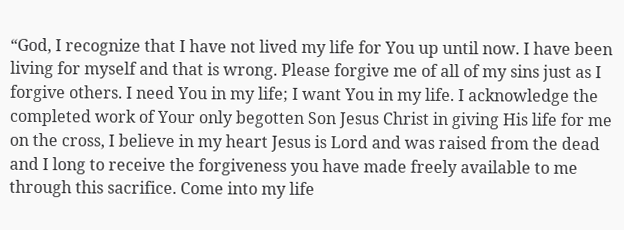“God, I recognize that I have not lived my life for You up until now. I have been living for myself and that is wrong. Please forgive me of all of my sins just as I forgive others. I need You in my life; I want You in my life. I acknowledge the completed work of Your only begotten Son Jesus Christ in giving His life for me on the cross, I believe in my heart Jesus is Lord and was raised from the dead and I long to receive the forgiveness you have made freely available to me through this sacrifice. Come into my life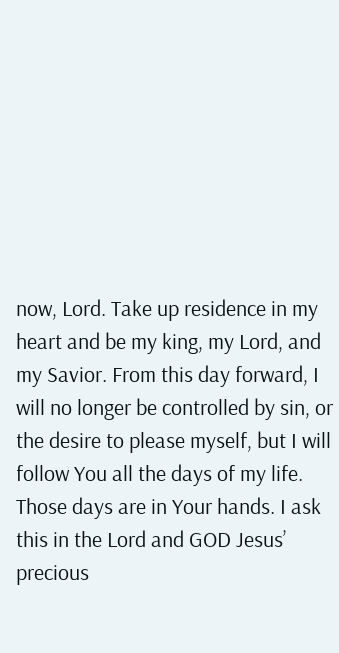now, Lord. Take up residence in my heart and be my king, my Lord, and my Savior. From this day forward, I will no longer be controlled by sin, or the desire to please myself, but I will follow You all the days of my life. Those days are in Your hands. I ask this in the Lord and GOD Jesus’ precious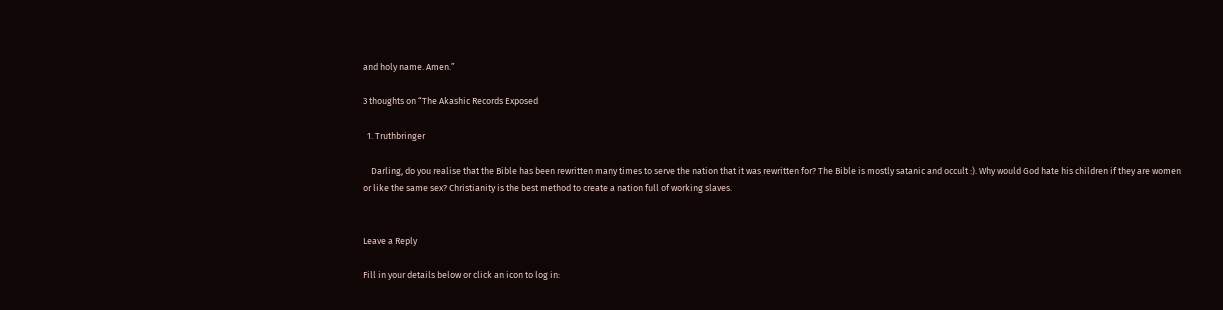and holy name. Amen.”

3 thoughts on “The Akashic Records Exposed

  1. Truthbringer

    Darling, do you realise that the Bible has been rewritten many times to serve the nation that it was rewritten for? The Bible is mostly satanic and occult :). Why would God hate his children if they are women or like the same sex? Christianity is the best method to create a nation full of working slaves.


Leave a Reply

Fill in your details below or click an icon to log in: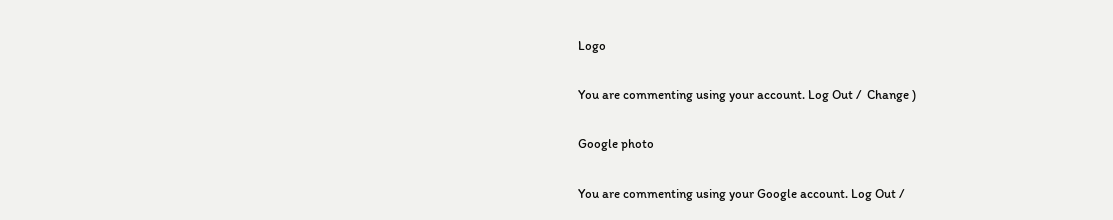Logo

You are commenting using your account. Log Out /  Change )

Google photo

You are commenting using your Google account. Log Out /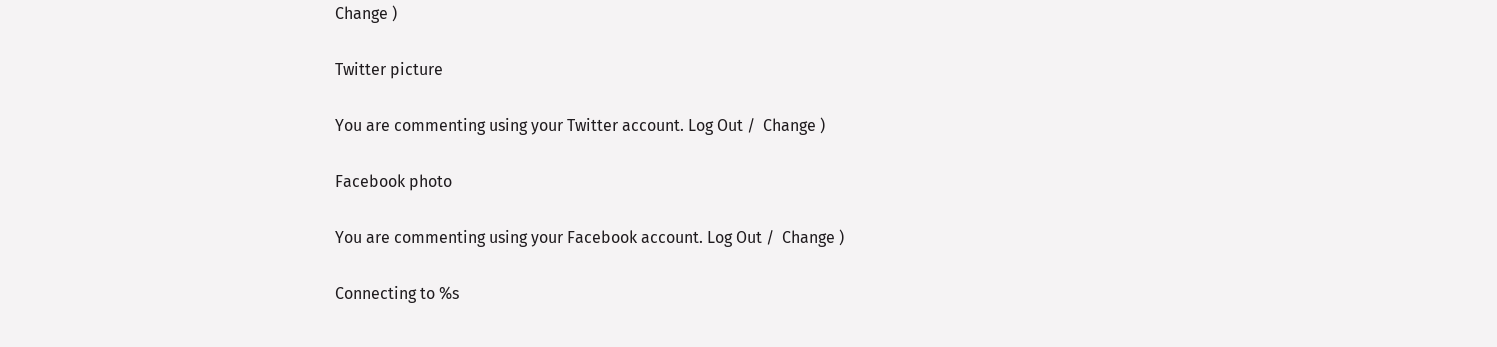Change )

Twitter picture

You are commenting using your Twitter account. Log Out /  Change )

Facebook photo

You are commenting using your Facebook account. Log Out /  Change )

Connecting to %s